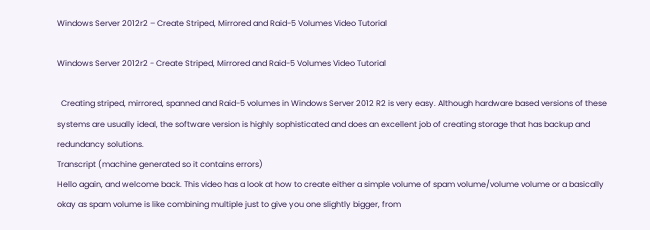Windows Server 2012r2 – Create Striped, Mirrored and Raid-5 Volumes Video Tutorial

Windows Server 2012r2 - Create Striped, Mirrored and Raid-5 Volumes Video Tutorial

  Creating striped, mirrored, spanned and Raid-5 volumes in Windows Server 2012 R2 is very easy. Although hardware based versions of these systems are usually ideal, the software version is highly sophisticated and does an excellent job of creating storage that has backup and redundancy solutions.
Transcript (machine generated so it contains errors)
Hello again, and welcome back. This video has a look at how to create either a simple volume of spam volume/volume volume or a basically okay as spam volume is like combining multiple just to give you one slightly bigger, from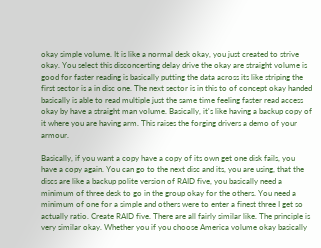okay simple volume. It is like a normal desk okay, you just created to strive okay. You select this disconcerting delay drive the okay are straight volume is good for faster reading is basically putting the data across its like striping the first sector is a in disc one. The next sector is in this to of concept okay handed basically is able to read multiple just the same time feeling faster read access okay by have a straight man volume. Basically, it's like having a backup copy of it where you are having arm. This raises the forging drivers a demo of your armour.

Basically, if you want a copy have a copy of its own get one disk fails, you have a copy again. You can go to the next disc and its, you are using, that the discs are like a backup polite version of RAID five, you basically need a minimum of three desk to go in the group okay for the others. You need a minimum of one for a simple and others were to enter a finest three I get so actually ratio. Create RAID five. There are all fairly similar like. The principle is very similar okay. Whether you if you choose America volume okay basically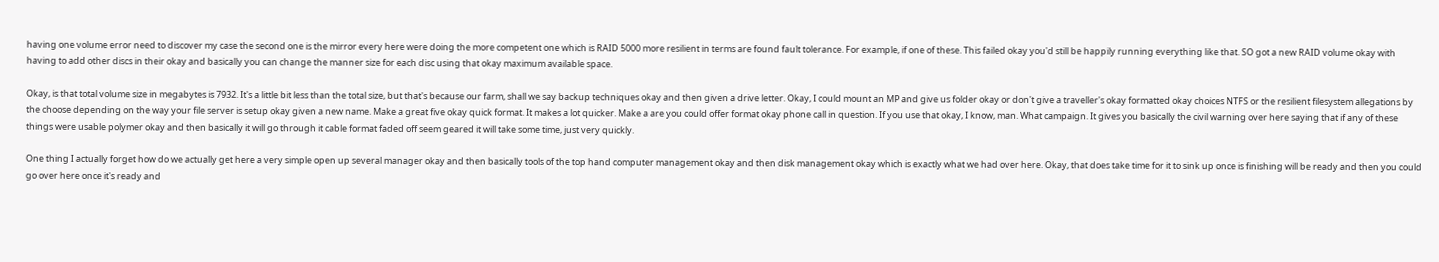having one volume error need to discover my case the second one is the mirror every here were doing the more competent one which is RAID 5000 more resilient in terms are found fault tolerance. For example, if one of these. This failed okay you'd still be happily running everything like that. SO got a new RAID volume okay with having to add other discs in their okay and basically you can change the manner size for each disc using that okay maximum available space.

Okay, is that total volume size in megabytes is 7932. It's a little bit less than the total size, but that's because our farm, shall we say backup techniques okay and then given a drive letter. Okay, I could mount an MP and give us folder okay or don't give a traveller's okay formatted okay choices NTFS or the resilient filesystem allegations by the choose depending on the way your file server is setup okay given a new name. Make a great five okay quick format. It makes a lot quicker. Make a are you could offer format okay phone call in question. If you use that okay, I know, man. What campaign. It gives you basically the civil warning over here saying that if any of these things were usable polymer okay and then basically it will go through it cable format faded off seem geared it will take some time, just very quickly.

One thing I actually forget how do we actually get here a very simple open up several manager okay and then basically tools of the top hand computer management okay and then disk management okay which is exactly what we had over here. Okay, that does take time for it to sink up once is finishing will be ready and then you could go over here once it's ready and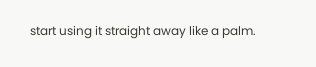start using it straight away like a palm.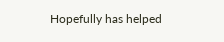Hopefully has helped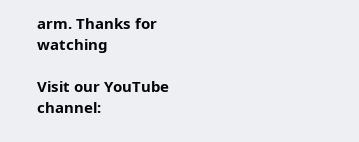arm. Thanks for watching

Visit our YouTube channel: